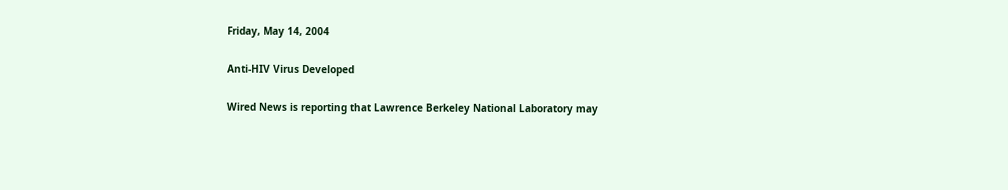Friday, May 14, 2004

Anti-HIV Virus Developed

Wired News is reporting that Lawrence Berkeley National Laboratory may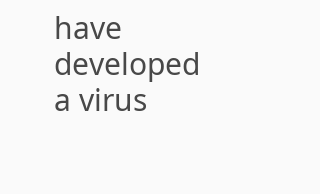have developed a virus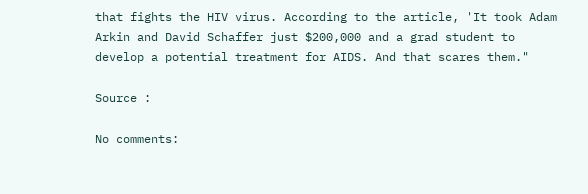that fights the HIV virus. According to the article, 'It took Adam Arkin and David Schaffer just $200,000 and a grad student to develop a potential treatment for AIDS. And that scares them."

Source :

No comments: